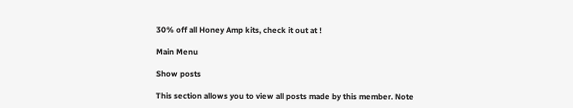30% off all Honey Amp kits, check it out at !

Main Menu

Show posts

This section allows you to view all posts made by this member. Note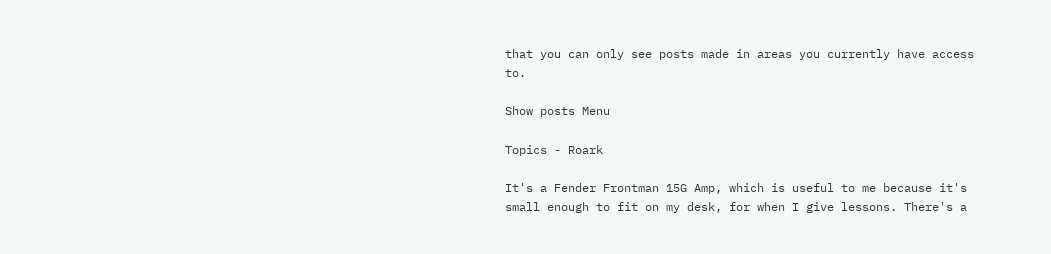that you can only see posts made in areas you currently have access to.

Show posts Menu

Topics - Roark

It's a Fender Frontman 15G Amp, which is useful to me because it's small enough to fit on my desk, for when I give lessons. There's a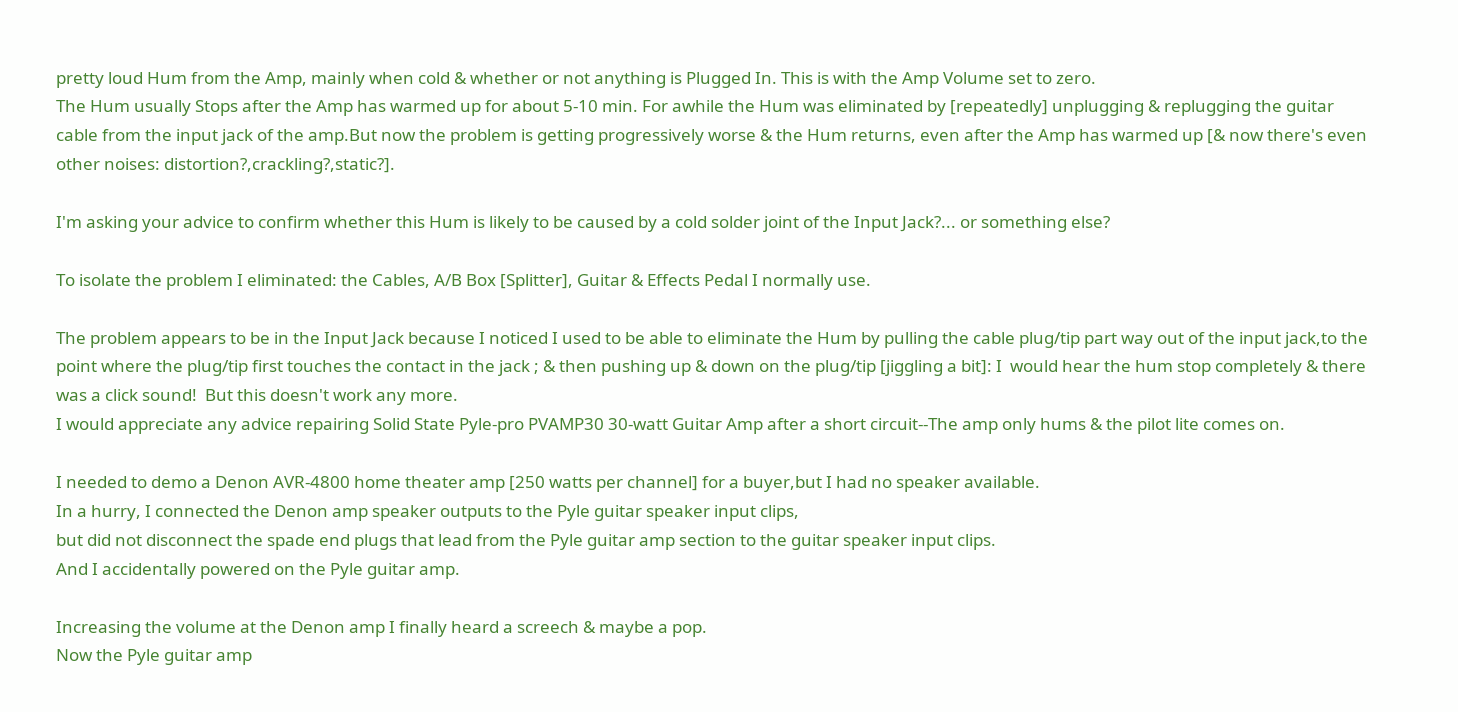pretty loud Hum from the Amp, mainly when cold & whether or not anything is Plugged In. This is with the Amp Volume set to zero.
The Hum usually Stops after the Amp has warmed up for about 5-10 min. For awhile the Hum was eliminated by [repeatedly] unplugging & replugging the guitar cable from the input jack of the amp.But now the problem is getting progressively worse & the Hum returns, even after the Amp has warmed up [& now there's even other noises: distortion?,crackling?,static?].

I'm asking your advice to confirm whether this Hum is likely to be caused by a cold solder joint of the Input Jack?... or something else?

To isolate the problem I eliminated: the Cables, A/B Box [Splitter], Guitar & Effects Pedal I normally use.

The problem appears to be in the Input Jack because I noticed I used to be able to eliminate the Hum by pulling the cable plug/tip part way out of the input jack,to the point where the plug/tip first touches the contact in the jack ; & then pushing up & down on the plug/tip [jiggling a bit]: I  would hear the hum stop completely & there was a click sound!  But this doesn't work any more.
I would appreciate any advice repairing Solid State Pyle-pro PVAMP30 30-watt Guitar Amp after a short circuit--The amp only hums & the pilot lite comes on.

I needed to demo a Denon AVR-4800 home theater amp [250 watts per channel] for a buyer,but I had no speaker available.
In a hurry, I connected the Denon amp speaker outputs to the Pyle guitar speaker input clips,
but did not disconnect the spade end plugs that lead from the Pyle guitar amp section to the guitar speaker input clips.
And I accidentally powered on the Pyle guitar amp.

Increasing the volume at the Denon amp I finally heard a screech & maybe a pop.
Now the Pyle guitar amp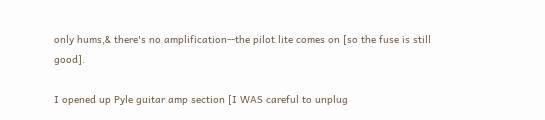only hums,& there's no amplification--the pilot lite comes on [so the fuse is still good].

I opened up Pyle guitar amp section [I WAS careful to unplug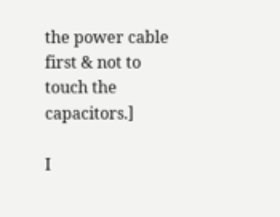the power cable first & not to touch the capacitors.]

I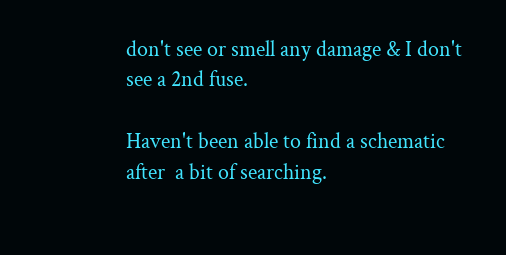don't see or smell any damage & I don't see a 2nd fuse.

Haven't been able to find a schematic after  a bit of searching.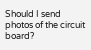Should I send photos of the circuit board?